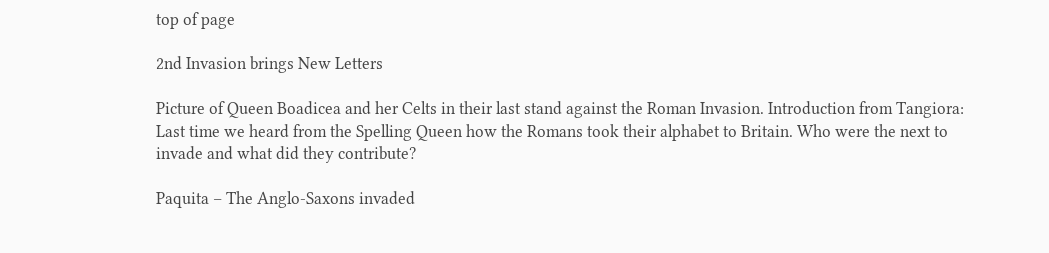top of page

2nd Invasion brings New Letters

Picture of Queen Boadicea and her Celts in their last stand against the Roman Invasion. Introduction from Tangiora: Last time we heard from the Spelling Queen how the Romans took their alphabet to Britain. Who were the next to invade and what did they contribute?

Paquita – The Anglo-Saxons invaded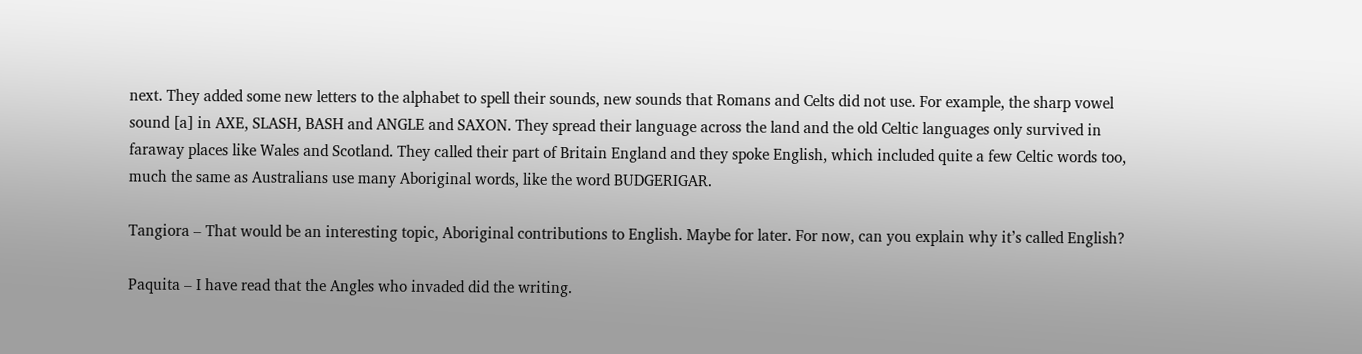next. They added some new letters to the alphabet to spell their sounds, new sounds that Romans and Celts did not use. For example, the sharp vowel sound [a] in AXE, SLASH, BASH and ANGLE and SAXON. They spread their language across the land and the old Celtic languages only survived in faraway places like Wales and Scotland. They called their part of Britain England and they spoke English, which included quite a few Celtic words too, much the same as Australians use many Aboriginal words, like the word BUDGERIGAR.

Tangiora – That would be an interesting topic, Aboriginal contributions to English. Maybe for later. For now, can you explain why it’s called English?

Paquita – I have read that the Angles who invaded did the writing.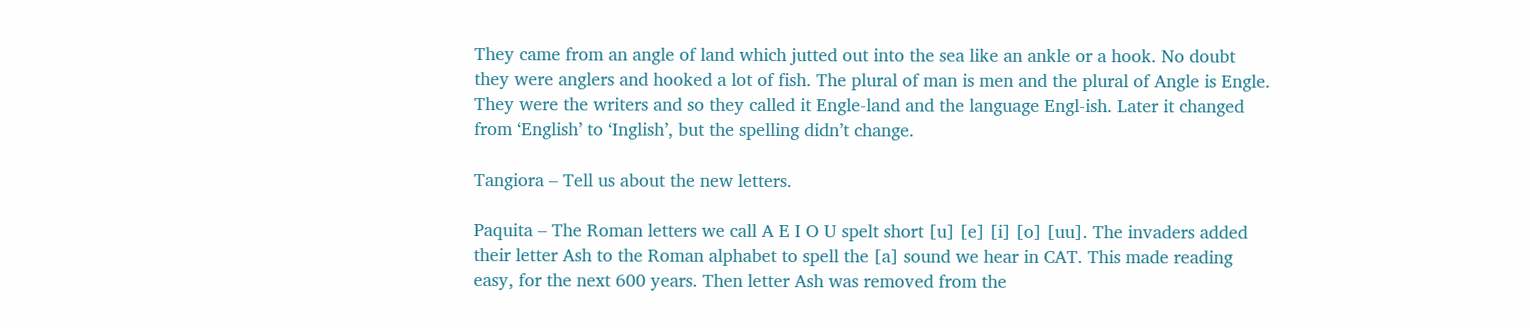They came from an angle of land which jutted out into the sea like an ankle or a hook. No doubt they were anglers and hooked a lot of fish. The plural of man is men and the plural of Angle is Engle. They were the writers and so they called it Engle-land and the language Engl-ish. Later it changed from ‘English’ to ‘Inglish’, but the spelling didn’t change.

Tangiora – Tell us about the new letters.

Paquita – The Roman letters we call A E I O U spelt short [u] [e] [i] [o] [uu]. The invaders added their letter Ash to the Roman alphabet to spell the [a] sound we hear in CAT. This made reading easy, for the next 600 years. Then letter Ash was removed from the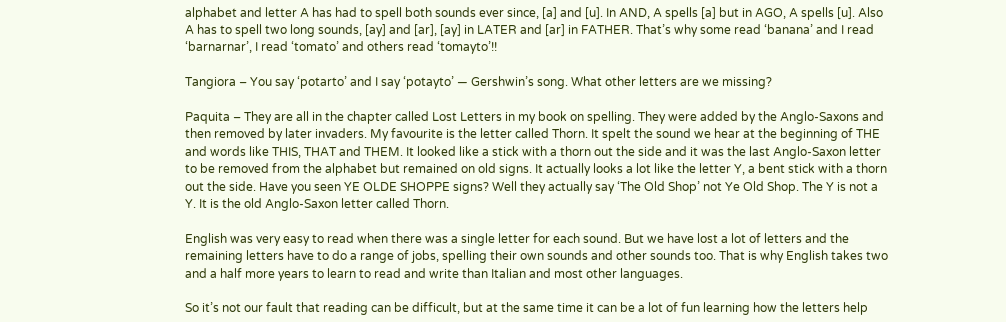alphabet and letter A has had to spell both sounds ever since, [a] and [u]. In AND, A spells [a] but in AGO, A spells [u]. Also A has to spell two long sounds, [ay] and [ar], [ay] in LATER and [ar] in FATHER. That’s why some read ‘banana’ and I read ‘barnarnar’, I read ‘tomato’ and others read ‘tomayto’!!

Tangiora – You say ‘potarto’ and I say ‘potayto’ — Gershwin’s song. What other letters are we missing?

Paquita – They are all in the chapter called Lost Letters in my book on spelling. They were added by the Anglo-Saxons and then removed by later invaders. My favourite is the letter called Thorn. It spelt the sound we hear at the beginning of THE and words like THIS, THAT and THEM. It looked like a stick with a thorn out the side and it was the last Anglo-Saxon letter to be removed from the alphabet but remained on old signs. It actually looks a lot like the letter Y, a bent stick with a thorn out the side. Have you seen YE OLDE SHOPPE signs? Well they actually say ‘The Old Shop’ not Ye Old Shop. The Y is not a Y. It is the old Anglo-Saxon letter called Thorn.

English was very easy to read when there was a single letter for each sound. But we have lost a lot of letters and the remaining letters have to do a range of jobs, spelling their own sounds and other sounds too. That is why English takes two and a half more years to learn to read and write than Italian and most other languages.

So it’s not our fault that reading can be difficult, but at the same time it can be a lot of fun learning how the letters help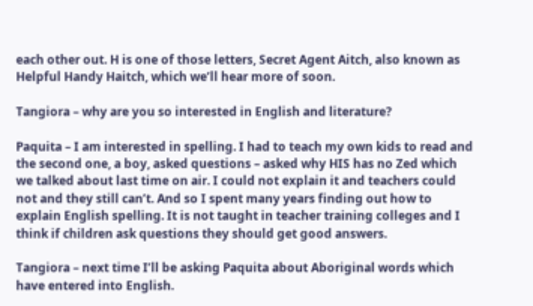each other out. H is one of those letters, Secret Agent Aitch, also known as Helpful Handy Haitch, which we’ll hear more of soon.

Tangiora – why are you so interested in English and literature?

Paquita – I am interested in spelling. I had to teach my own kids to read and the second one, a boy, asked questions – asked why HIS has no Zed which we talked about last time on air. I could not explain it and teachers could not and they still can’t. And so I spent many years finding out how to explain English spelling. It is not taught in teacher training colleges and I think if children ask questions they should get good answers.

Tangiora – next time I’ll be asking Paquita about Aboriginal words which have entered into English.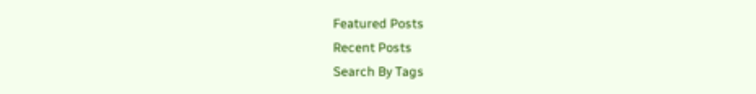Featured Posts
Recent Posts
Search By Tags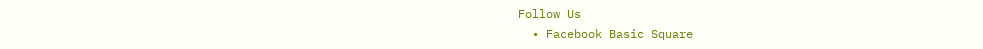Follow Us
  • Facebook Basic Square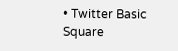• Twitter Basic Square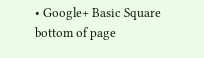• Google+ Basic Square
bottom of page